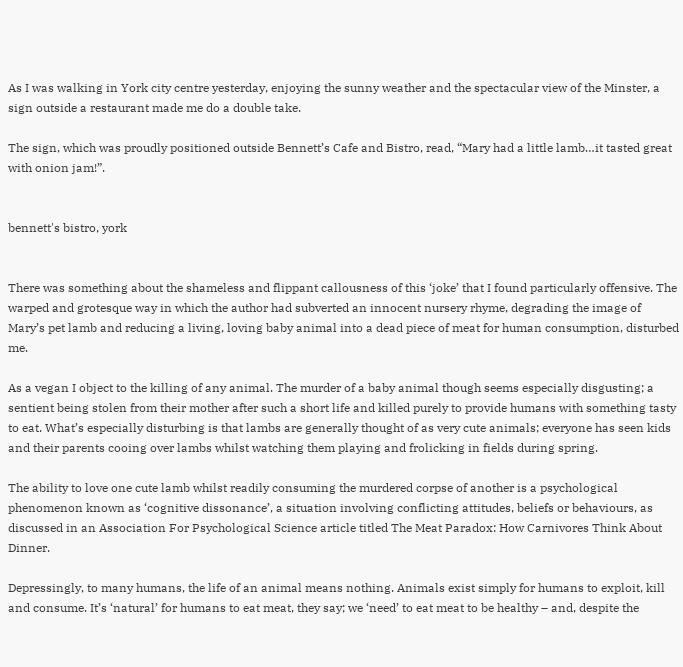As I was walking in York city centre yesterday, enjoying the sunny weather and the spectacular view of the Minster, a sign outside a restaurant made me do a double take.

The sign, which was proudly positioned outside Bennett’s Cafe and Bistro, read, “Mary had a little lamb…it tasted great with onion jam!”.


bennett's bistro, york


There was something about the shameless and flippant callousness of this ‘joke’ that I found particularly offensive. The warped and grotesque way in which the author had subverted an innocent nursery rhyme, degrading the image of Mary’s pet lamb and reducing a living, loving baby animal into a dead piece of meat for human consumption, disturbed me.

As a vegan I object to the killing of any animal. The murder of a baby animal though seems especially disgusting; a sentient being stolen from their mother after such a short life and killed purely to provide humans with something tasty to eat. What’s especially disturbing is that lambs are generally thought of as very cute animals; everyone has seen kids and their parents cooing over lambs whilst watching them playing and frolicking in fields during spring.

The ability to love one cute lamb whilst readily consuming the murdered corpse of another is a psychological phenomenon known as ‘cognitive dissonance’, a situation involving conflicting attitudes, beliefs or behaviours, as discussed in an Association For Psychological Science article titled The Meat Paradox: How Carnivores Think About Dinner.

Depressingly, to many humans, the life of an animal means nothing. Animals exist simply for humans to exploit, kill and consume. It’s ‘natural’ for humans to eat meat, they say; we ‘need’ to eat meat to be healthy – and, despite the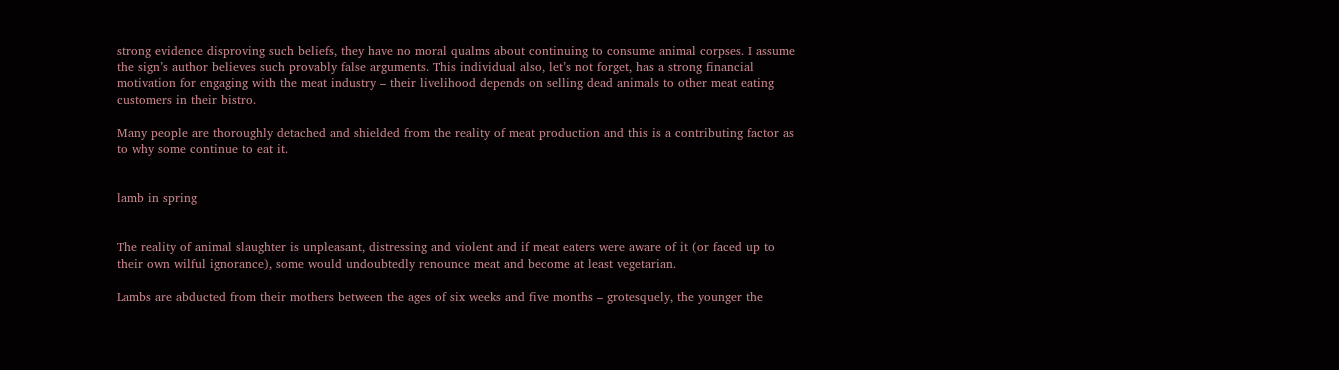strong evidence disproving such beliefs, they have no moral qualms about continuing to consume animal corpses. I assume the sign’s author believes such provably false arguments. This individual also, let’s not forget, has a strong financial motivation for engaging with the meat industry – their livelihood depends on selling dead animals to other meat eating customers in their bistro.

Many people are thoroughly detached and shielded from the reality of meat production and this is a contributing factor as to why some continue to eat it.


lamb in spring


The reality of animal slaughter is unpleasant, distressing and violent and if meat eaters were aware of it (or faced up to their own wilful ignorance), some would undoubtedly renounce meat and become at least vegetarian.

Lambs are abducted from their mothers between the ages of six weeks and five months – grotesquely, the younger the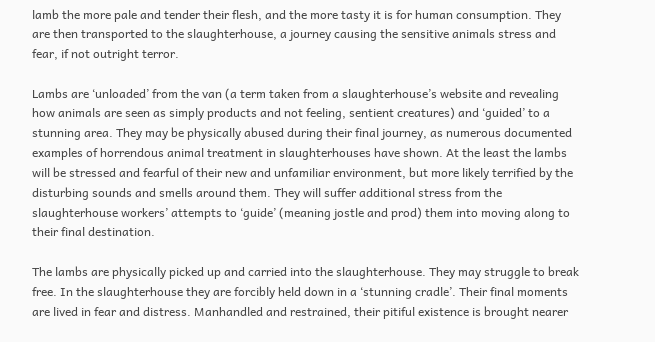lamb the more pale and tender their flesh, and the more tasty it is for human consumption. They are then transported to the slaughterhouse, a journey causing the sensitive animals stress and fear, if not outright terror.

Lambs are ‘unloaded’ from the van (a term taken from a slaughterhouse’s website and revealing how animals are seen as simply products and not feeling, sentient creatures) and ‘guided’ to a stunning area. They may be physically abused during their final journey, as numerous documented examples of horrendous animal treatment in slaughterhouses have shown. At the least the lambs will be stressed and fearful of their new and unfamiliar environment, but more likely terrified by the disturbing sounds and smells around them. They will suffer additional stress from the slaughterhouse workers’ attempts to ‘guide’ (meaning jostle and prod) them into moving along to their final destination.

The lambs are physically picked up and carried into the slaughterhouse. They may struggle to break free. In the slaughterhouse they are forcibly held down in a ‘stunning cradle’. Their final moments are lived in fear and distress. Manhandled and restrained, their pitiful existence is brought nearer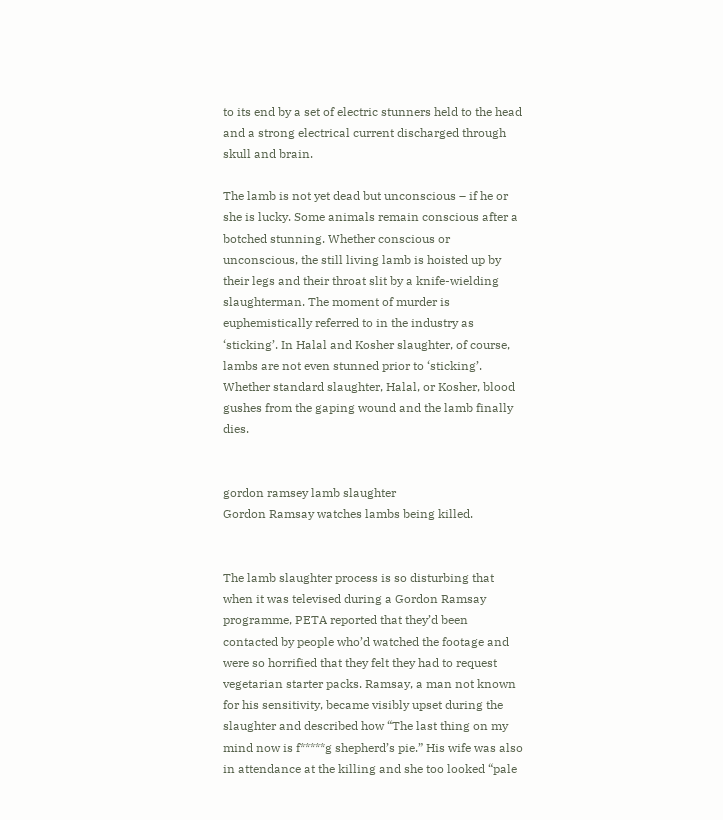to its end by a set of electric stunners held to the head and a strong electrical current discharged through skull and brain.

The lamb is not yet dead but unconscious – if he or she is lucky. Some animals remain conscious after a botched stunning. Whether conscious or unconscious, the still living lamb is hoisted up by their legs and their throat slit by a knife-wielding slaughterman. The moment of murder is euphemistically referred to in the industry as ‘sticking’. In Halal and Kosher slaughter, of course, lambs are not even stunned prior to ‘sticking’. Whether standard slaughter, Halal, or Kosher, blood gushes from the gaping wound and the lamb finally dies.


gordon ramsey lamb slaughter
Gordon Ramsay watches lambs being killed.


The lamb slaughter process is so disturbing that when it was televised during a Gordon Ramsay programme, PETA reported that they’d been contacted by people who’d watched the footage and were so horrified that they felt they had to request vegetarian starter packs. Ramsay, a man not known for his sensitivity, became visibly upset during the slaughter and described how “The last thing on my mind now is f*****g shepherd’s pie.” His wife was also in attendance at the killing and she too looked “pale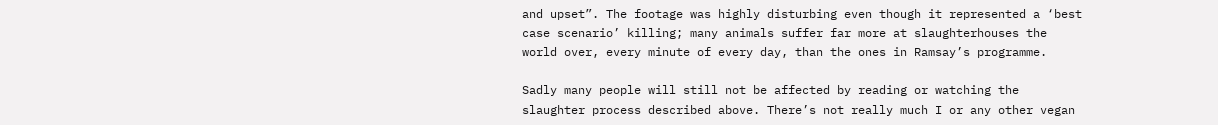and upset”. The footage was highly disturbing even though it represented a ‘best case scenario’ killing; many animals suffer far more at slaughterhouses the world over, every minute of every day, than the ones in Ramsay’s programme.

Sadly many people will still not be affected by reading or watching the slaughter process described above. There’s not really much I or any other vegan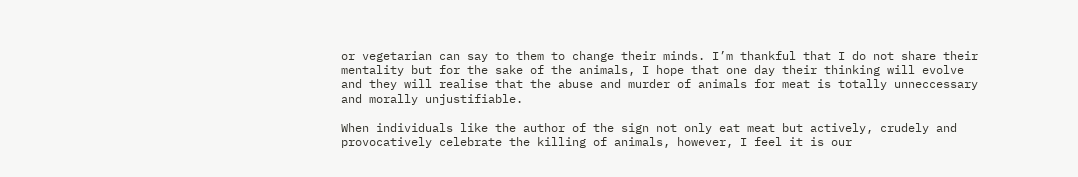or vegetarian can say to them to change their minds. I’m thankful that I do not share their mentality but for the sake of the animals, I hope that one day their thinking will evolve and they will realise that the abuse and murder of animals for meat is totally unneccessary and morally unjustifiable.

When individuals like the author of the sign not only eat meat but actively, crudely and provocatively celebrate the killing of animals, however, I feel it is our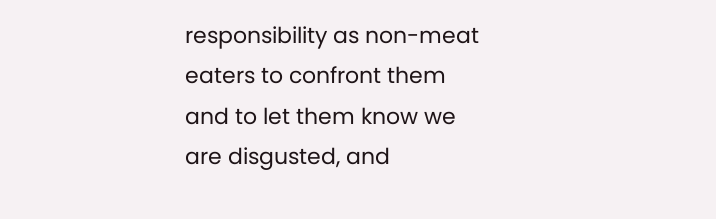responsibility as non-meat eaters to confront them and to let them know we are disgusted, and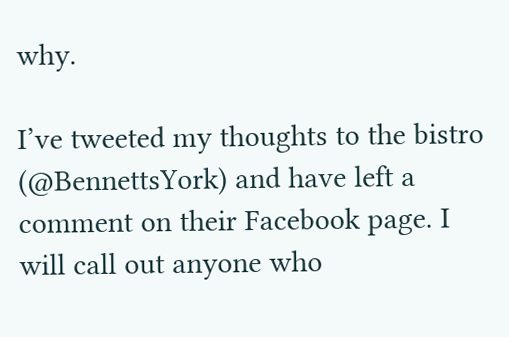why.

I’ve tweeted my thoughts to the bistro (@BennettsYork) and have left a comment on their Facebook page. I will call out anyone who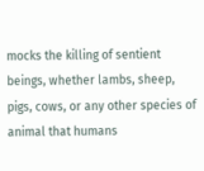mocks the killing of sentient beings, whether lambs, sheep, pigs, cows, or any other species of animal that humans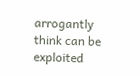arrogantly think can be exploited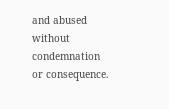and abused without condemnation or consequence.